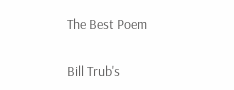The Best Poem

Bill Trub's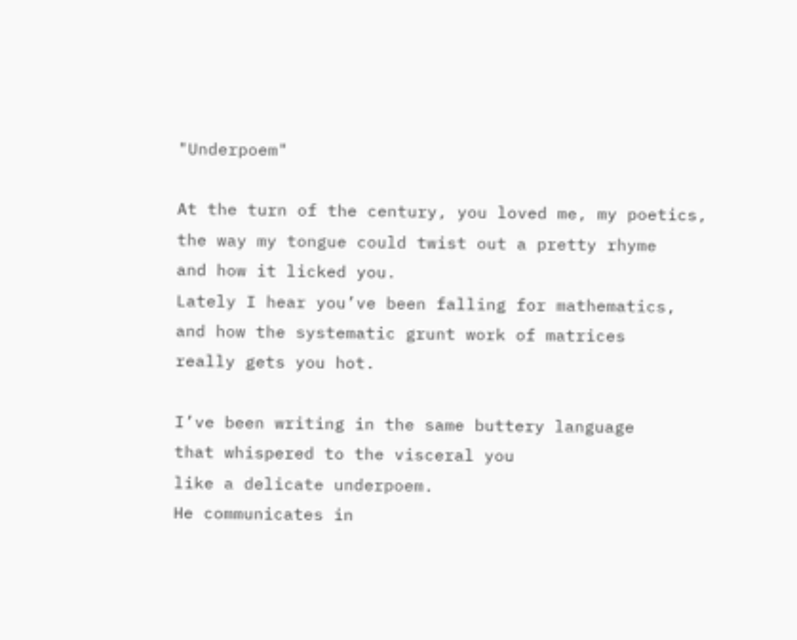"Underpoem"

At the turn of the century, you loved me, my poetics,
the way my tongue could twist out a pretty rhyme
and how it licked you.
Lately I hear you’ve been falling for mathematics,
and how the systematic grunt work of matrices
really gets you hot.

I’ve been writing in the same buttery language
that whispered to the visceral you
like a delicate underpoem.
He communicates in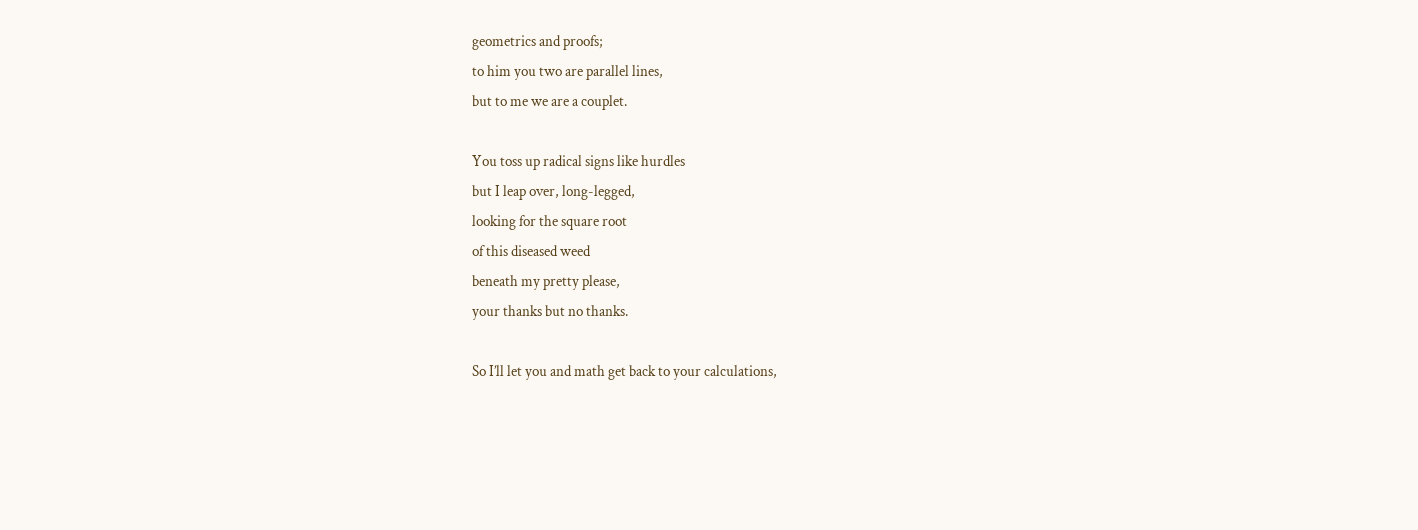geometrics and proofs;
to him you two are parallel lines,
but to me we are a couplet.

You toss up radical signs like hurdles
but I leap over, long-legged,
looking for the square root
of this diseased weed
beneath my pretty please,
your thanks but no thanks.

So I’ll let you and math get back to your calculations,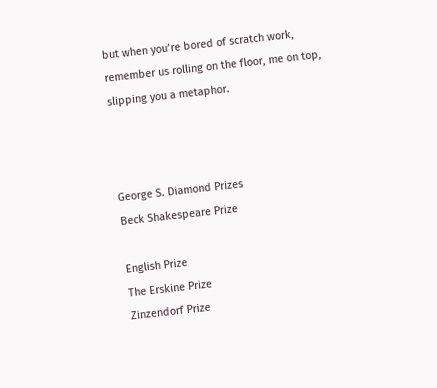but when you’re bored of scratch work,
remember us rolling on the floor, me on top,
slipping you a metaphor.



George S. Diamond Prizes
Beck Shakespeare Prize

English Prize
The Erskine Prize
Zinzendorf Prize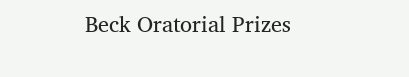Beck Oratorial Prizes